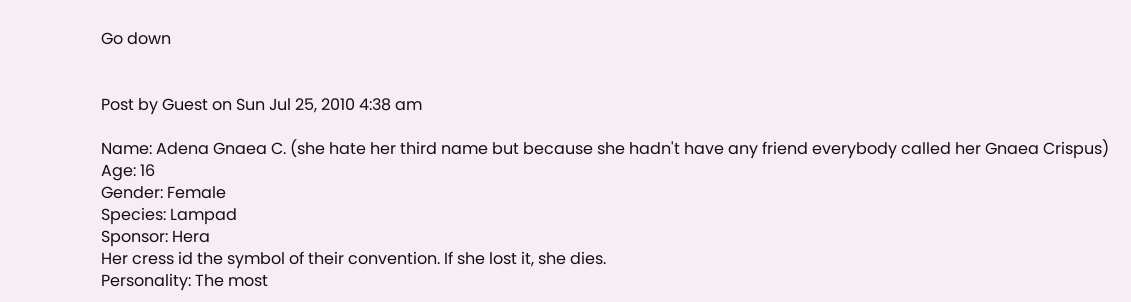Go down


Post by Guest on Sun Jul 25, 2010 4:38 am

Name: Adena Gnaea C. (she hate her third name but because she hadn't have any friend everybody called her Gnaea Crispus)
Age: 16
Gender: Female
Species: Lampad
Sponsor: Hera
Her cress id the symbol of their convention. If she lost it, she dies.
Personality: The most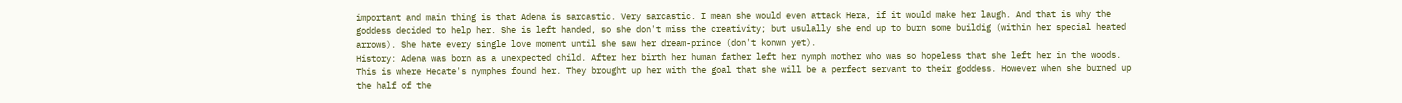important and main thing is that Adena is sarcastic. Very sarcastic. I mean she would even attack Hera, if it would make her laugh. And that is why the goddess decided to help her. She is left handed, so she don't miss the creativity; but usulally she end up to burn some buildig (within her special heated arrows). She hate every single love moment until she saw her dream-prince (don't konwn yet).
History: Adena was born as a unexpected child. After her birth her human father left her nymph mother who was so hopeless that she left her in the woods. This is where Hecate's nymphes found her. They brought up her with the goal that she will be a perfect servant to their goddess. However when she burned up the half of the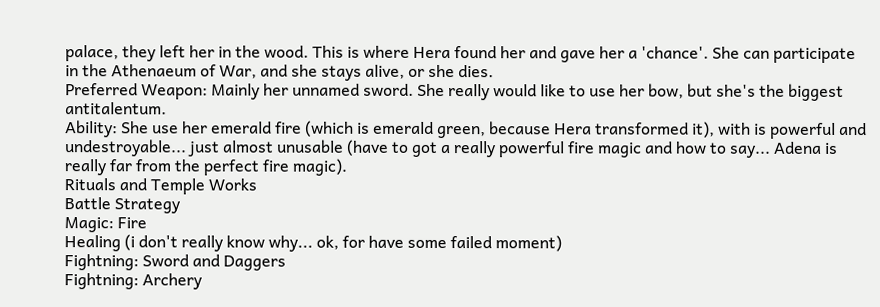palace, they left her in the wood. This is where Hera found her and gave her a 'chance'. She can participate in the Athenaeum of War, and she stays alive, or she dies.
Preferred Weapon: Mainly her unnamed sword. She really would like to use her bow, but she's the biggest antitalentum.
Ability: She use her emerald fire (which is emerald green, because Hera transformed it), with is powerful and undestroyable... just almost unusable (have to got a really powerful fire magic and how to say... Adena is really far from the perfect fire magic).
Rituals and Temple Works
Battle Strategy
Magic: Fire
Healing (i don't really know why... ok, for have some failed moment)
Fightning: Sword and Daggers
Fightning: Archery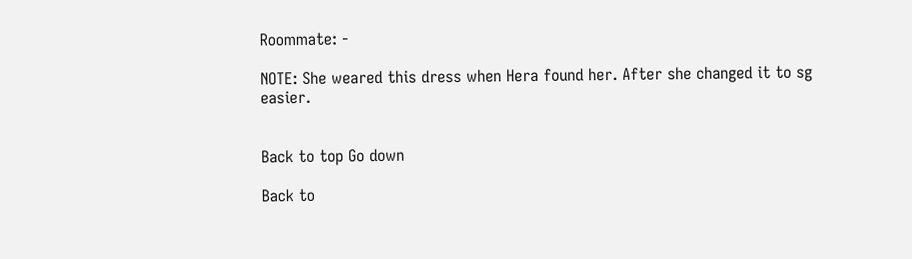Roommate: -

NOTE: She weared this dress when Hera found her. After she changed it to sg easier.


Back to top Go down

Back to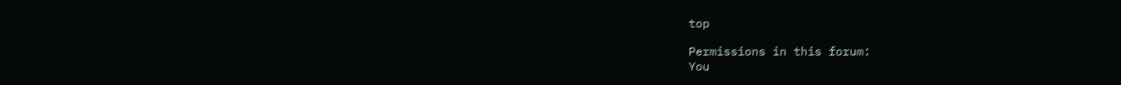top

Permissions in this forum:
You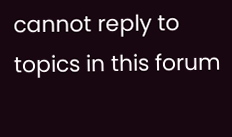cannot reply to topics in this forum